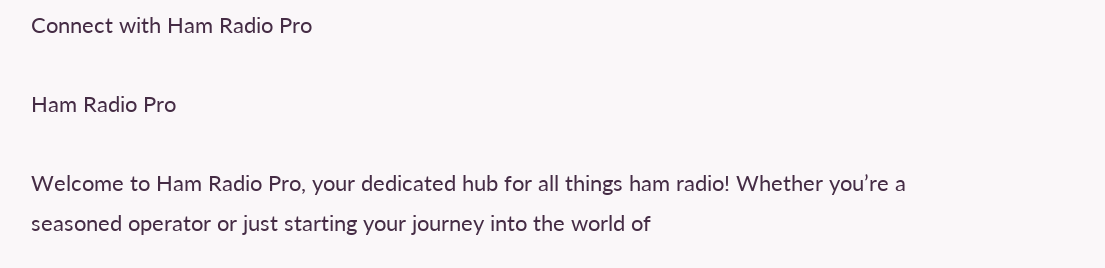Connect with Ham Radio Pro

Ham Radio Pro

Welcome to Ham Radio Pro, your dedicated hub for all things ham radio! Whether you’re a seasoned operator or just starting your journey into the world of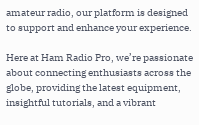amateur radio, our platform is designed to support and enhance your experience.

Here at Ham Radio Pro, we’re passionate about connecting enthusiasts across the globe, providing the latest equipment, insightful tutorials, and a vibrant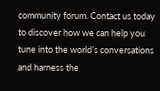community forum. Contact us today to discover how we can help you tune into the world’s conversations and harness the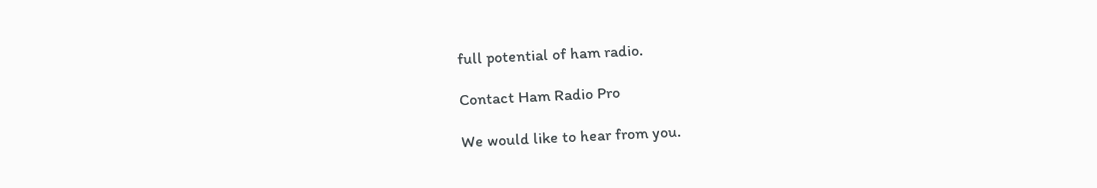full potential of ham radio.

Contact Ham Radio Pro

We would like to hear from you.